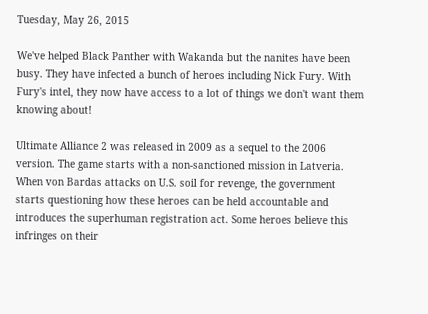Tuesday, May 26, 2015

We've helped Black Panther with Wakanda but the nanites have been busy. They have infected a bunch of heroes including Nick Fury. With Fury's intel, they now have access to a lot of things we don't want them knowing about!

Ultimate Alliance 2 was released in 2009 as a sequel to the 2006 version. The game starts with a non-sanctioned mission in Latveria. When von Bardas attacks on U.S. soil for revenge, the government starts questioning how these heroes can be held accountable and introduces the superhuman registration act. Some heroes believe this infringes on their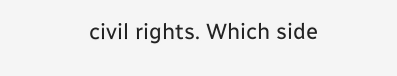civil rights. Which side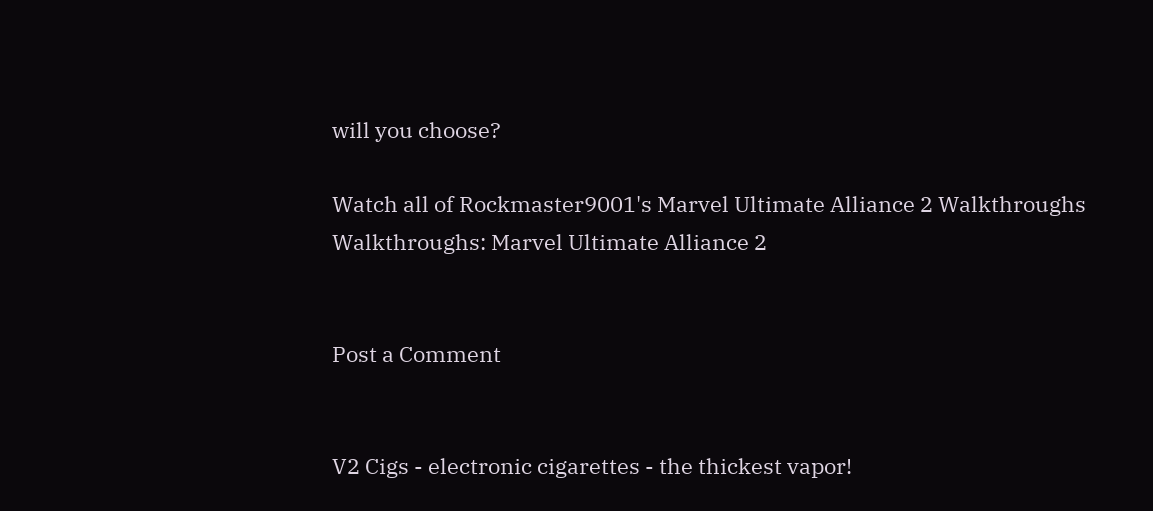will you choose?

Watch all of Rockmaster9001's Marvel Ultimate Alliance 2 Walkthroughs Walkthroughs: Marvel Ultimate Alliance 2


Post a Comment


V2 Cigs - electronic cigarettes - the thickest vapor!